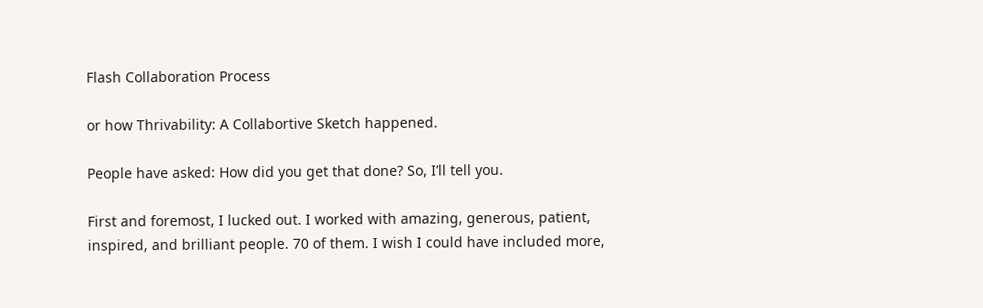Flash Collaboration Process

or how Thrivability: A Collabortive Sketch happened.

People have asked: How did you get that done? So, I’ll tell you.

First and foremost, I lucked out. I worked with amazing, generous, patient, inspired, and brilliant people. 70 of them. I wish I could have included more,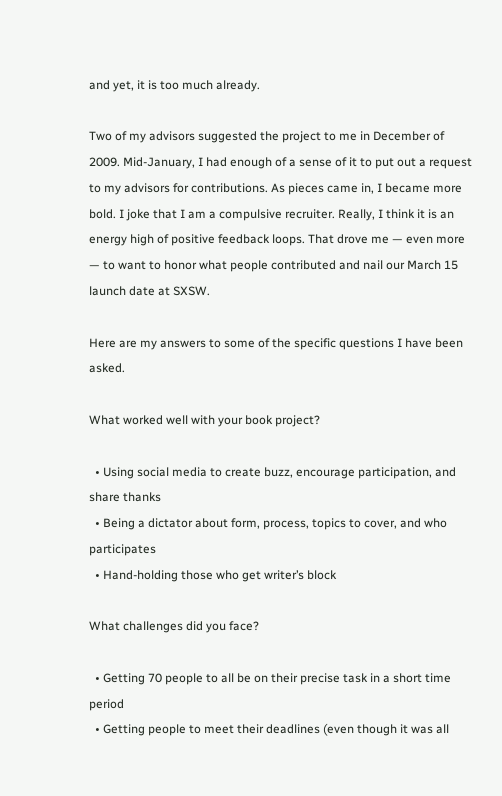and yet, it is too much already.

Two of my advisors suggested the project to me in December of 2009. Mid-January, I had enough of a sense of it to put out a request to my advisors for contributions. As pieces came in, I became more bold. I joke that I am a compulsive recruiter. Really, I think it is an energy high of positive feedback loops. That drove me — even more — to want to honor what people contributed and nail our March 15 launch date at SXSW.

Here are my answers to some of the specific questions I have been asked.

What worked well with your book project?

  • Using social media to create buzz, encourage participation, and share thanks
  • Being a dictator about form, process, topics to cover, and who participates
  • Hand-holding those who get writer’s block

What challenges did you face?

  • Getting 70 people to all be on their precise task in a short time period
  • Getting people to meet their deadlines (even though it was all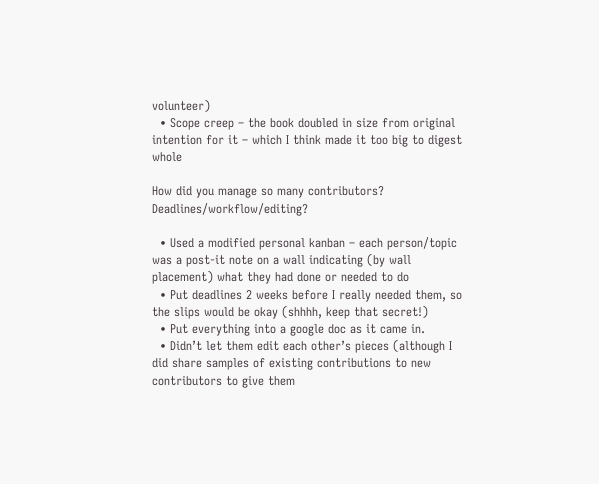volunteer)
  • Scope creep – the book doubled in size from original intention for it – which I think made it too big to digest whole

How did you manage so many contributors? Deadlines/workflow/editing?

  • Used a modified personal kanban – each person/topic was a post-it note on a wall indicating (by wall placement) what they had done or needed to do
  • Put deadlines 2 weeks before I really needed them, so the slips would be okay (shhhh, keep that secret!)
  • Put everything into a google doc as it came in.
  • Didn’t let them edit each other’s pieces (although I did share samples of existing contributions to new contributors to give them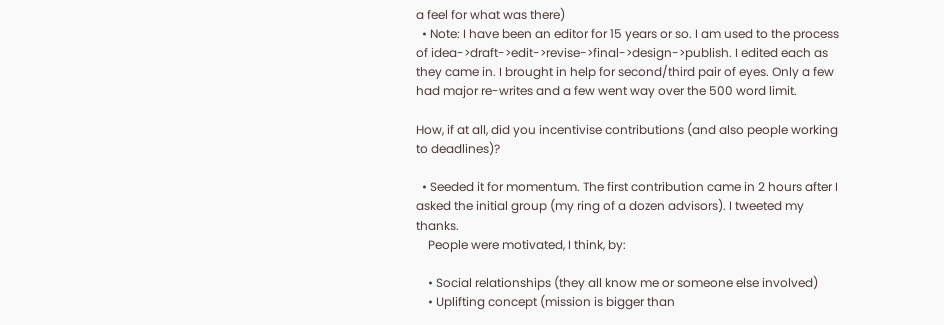a feel for what was there)
  • Note: I have been an editor for 15 years or so. I am used to the process of idea->draft->edit->revise->final->design->publish. I edited each as they came in. I brought in help for second/third pair of eyes. Only a few had major re-writes and a few went way over the 500 word limit.

How, if at all, did you incentivise contributions (and also people working to deadlines)?

  • Seeded it for momentum. The first contribution came in 2 hours after I asked the initial group (my ring of a dozen advisors). I tweeted my thanks.
    People were motivated, I think, by:

    • Social relationships (they all know me or someone else involved)
    • Uplifting concept (mission is bigger than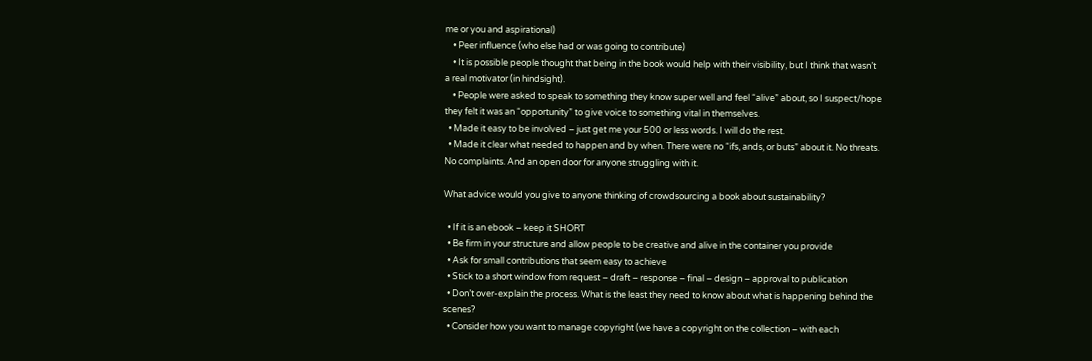me or you and aspirational)
    • Peer influence (who else had or was going to contribute)
    • It is possible people thought that being in the book would help with their visibility, but I think that wasn’t a real motivator (in hindsight).
    • People were asked to speak to something they know super well and feel “alive” about, so I suspect/hope they felt it was an “opportunity” to give voice to something vital in themselves.
  • Made it easy to be involved – just get me your 500 or less words. I will do the rest.
  • Made it clear what needed to happen and by when. There were no “ifs, ands, or buts” about it. No threats. No complaints. And an open door for anyone struggling with it.

What advice would you give to anyone thinking of crowdsourcing a book about sustainability?

  • If it is an ebook – keep it SHORT
  • Be firm in your structure and allow people to be creative and alive in the container you provide
  • Ask for small contributions that seem easy to achieve
  • Stick to a short window from request – draft – response – final – design – approval to publication
  • Don’t over-explain the process. What is the least they need to know about what is happening behind the scenes?
  • Consider how you want to manage copyright (we have a copyright on the collection – with each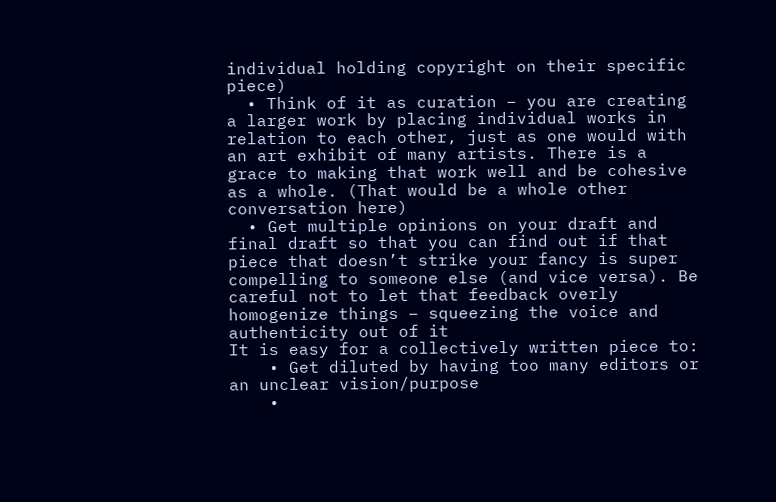individual holding copyright on their specific piece)
  • Think of it as curation – you are creating a larger work by placing individual works in relation to each other, just as one would with an art exhibit of many artists. There is a grace to making that work well and be cohesive as a whole. (That would be a whole other conversation here)
  • Get multiple opinions on your draft and final draft so that you can find out if that piece that doesn’t strike your fancy is super compelling to someone else (and vice versa). Be careful not to let that feedback overly homogenize things – squeezing the voice and authenticity out of it
It is easy for a collectively written piece to:
    • Get diluted by having too many editors or an unclear vision/purpose
    •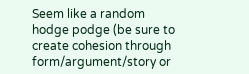Seem like a random hodge podge (be sure to create cohesion through form/argument/story or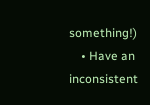something!)
    • Have an inconsistent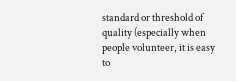standard or threshold of quality (especially when people volunteer, it is easy to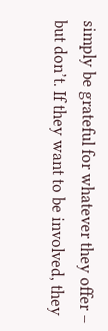simply be grateful for whatever they offer – but don’t. If they want to be involved, they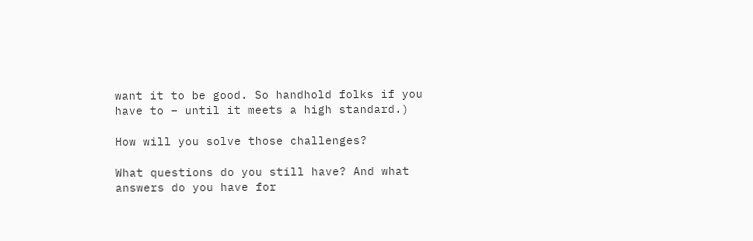want it to be good. So handhold folks if you have to – until it meets a high standard.)

How will you solve those challenges?

What questions do you still have? And what answers do you have for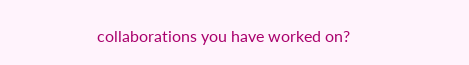collaborations you have worked on?